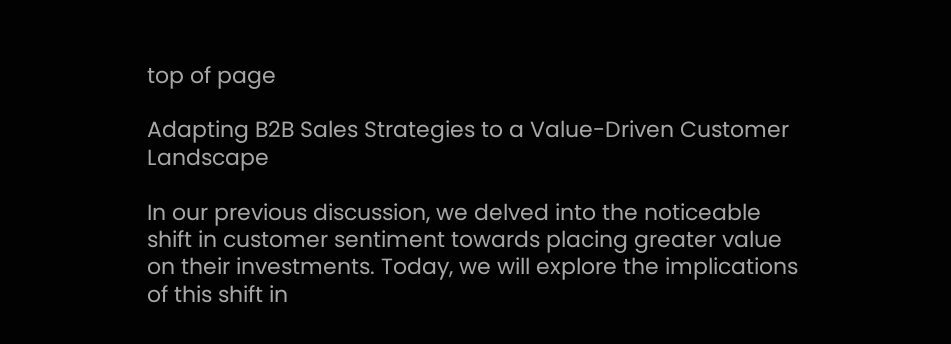top of page

Adapting B2B Sales Strategies to a Value-Driven Customer Landscape

In our previous discussion, we delved into the noticeable shift in customer sentiment towards placing greater value on their investments. Today, we will explore the implications of this shift in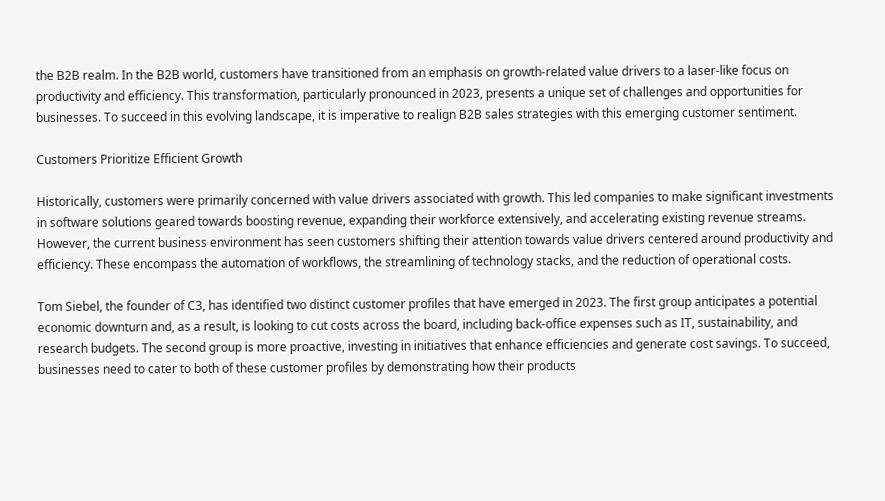the B2B realm. In the B2B world, customers have transitioned from an emphasis on growth-related value drivers to a laser-like focus on productivity and efficiency. This transformation, particularly pronounced in 2023, presents a unique set of challenges and opportunities for businesses. To succeed in this evolving landscape, it is imperative to realign B2B sales strategies with this emerging customer sentiment.

Customers Prioritize Efficient Growth

Historically, customers were primarily concerned with value drivers associated with growth. This led companies to make significant investments in software solutions geared towards boosting revenue, expanding their workforce extensively, and accelerating existing revenue streams. However, the current business environment has seen customers shifting their attention towards value drivers centered around productivity and efficiency. These encompass the automation of workflows, the streamlining of technology stacks, and the reduction of operational costs.

Tom Siebel, the founder of C3, has identified two distinct customer profiles that have emerged in 2023. The first group anticipates a potential economic downturn and, as a result, is looking to cut costs across the board, including back-office expenses such as IT, sustainability, and research budgets. The second group is more proactive, investing in initiatives that enhance efficiencies and generate cost savings. To succeed, businesses need to cater to both of these customer profiles by demonstrating how their products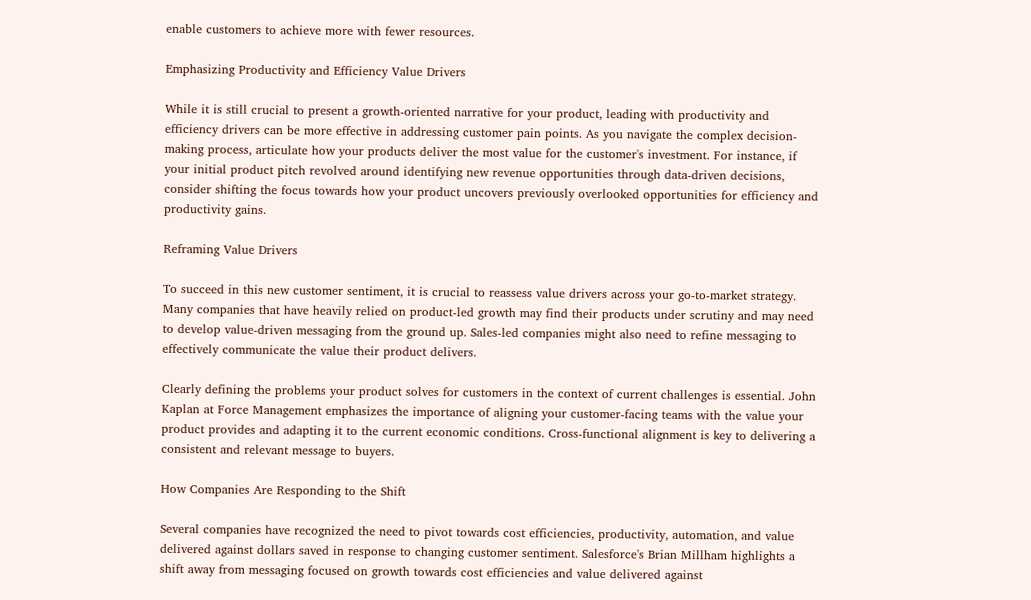enable customers to achieve more with fewer resources.

Emphasizing Productivity and Efficiency Value Drivers

While it is still crucial to present a growth-oriented narrative for your product, leading with productivity and efficiency drivers can be more effective in addressing customer pain points. As you navigate the complex decision-making process, articulate how your products deliver the most value for the customer's investment. For instance, if your initial product pitch revolved around identifying new revenue opportunities through data-driven decisions, consider shifting the focus towards how your product uncovers previously overlooked opportunities for efficiency and productivity gains.

Reframing Value Drivers

To succeed in this new customer sentiment, it is crucial to reassess value drivers across your go-to-market strategy. Many companies that have heavily relied on product-led growth may find their products under scrutiny and may need to develop value-driven messaging from the ground up. Sales-led companies might also need to refine messaging to effectively communicate the value their product delivers.

Clearly defining the problems your product solves for customers in the context of current challenges is essential. John Kaplan at Force Management emphasizes the importance of aligning your customer-facing teams with the value your product provides and adapting it to the current economic conditions. Cross-functional alignment is key to delivering a consistent and relevant message to buyers.

How Companies Are Responding to the Shift

Several companies have recognized the need to pivot towards cost efficiencies, productivity, automation, and value delivered against dollars saved in response to changing customer sentiment. Salesforce's Brian Millham highlights a shift away from messaging focused on growth towards cost efficiencies and value delivered against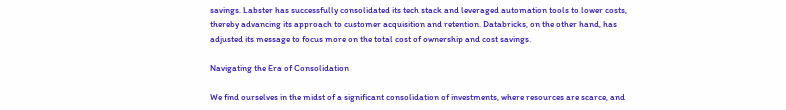savings. Labster has successfully consolidated its tech stack and leveraged automation tools to lower costs, thereby advancing its approach to customer acquisition and retention. Databricks, on the other hand, has adjusted its message to focus more on the total cost of ownership and cost savings.

Navigating the Era of Consolidation

We find ourselves in the midst of a significant consolidation of investments, where resources are scarce, and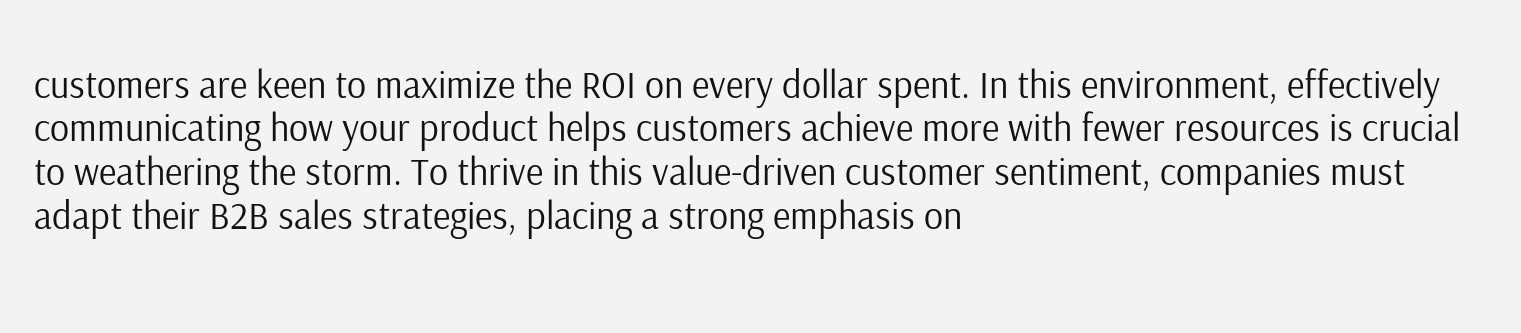customers are keen to maximize the ROI on every dollar spent. In this environment, effectively communicating how your product helps customers achieve more with fewer resources is crucial to weathering the storm. To thrive in this value-driven customer sentiment, companies must adapt their B2B sales strategies, placing a strong emphasis on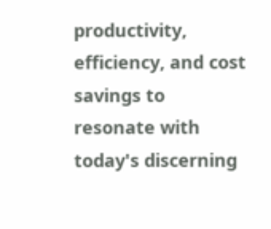productivity, efficiency, and cost savings to resonate with today's discerning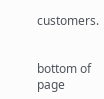customers.


bottom of page